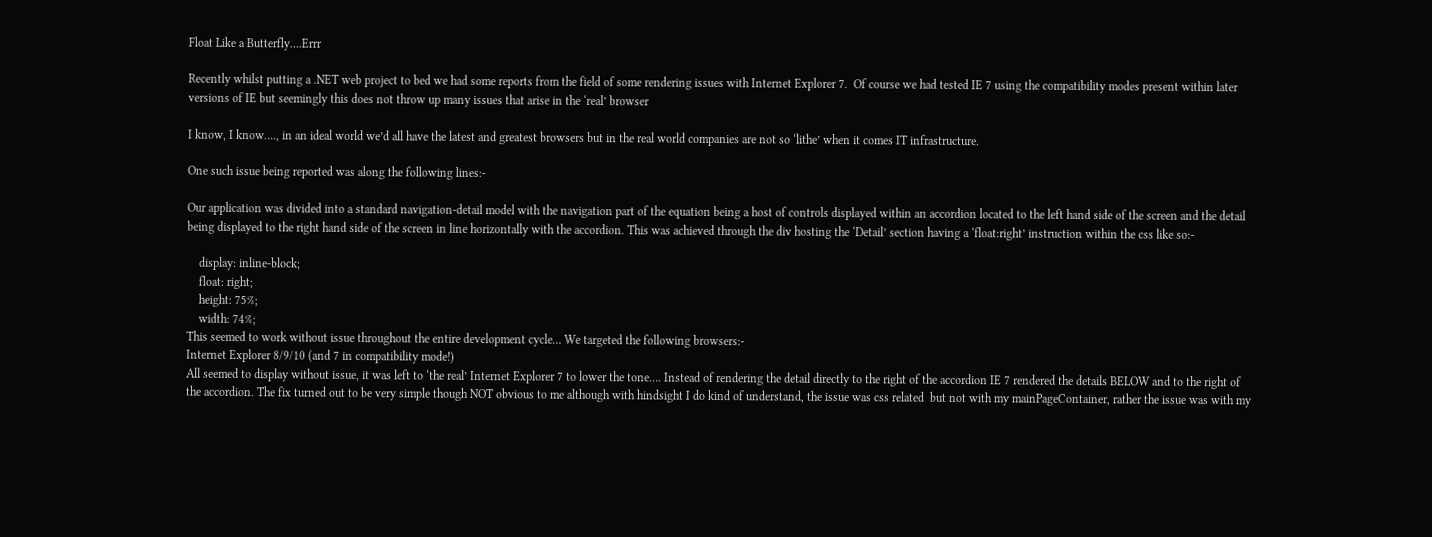Float Like a Butterfly….Errr

Recently whilst putting a .NET web project to bed we had some reports from the field of some rendering issues with Internet Explorer 7.  Of course we had tested IE 7 using the compatibility modes present within later versions of IE but seemingly this does not throw up many issues that arise in the ‘real’ browser

I know, I know…., in an ideal world we’d all have the latest and greatest browsers but in the real world companies are not so ‘lithe’ when it comes IT infrastructure.

One such issue being reported was along the following lines:-

Our application was divided into a standard navigation-detail model with the navigation part of the equation being a host of controls displayed within an accordion located to the left hand side of the screen and the detail being displayed to the right hand side of the screen in line horizontally with the accordion. This was achieved through the div hosting the ‘Detail’ section having a ‘float:right’ instruction within the css like so:-

    display: inline-block;
    float: right;
    height: 75%;
    width: 74%;
This seemed to work without issue throughout the entire development cycle… We targeted the following browsers:-
Internet Explorer 8/9/10 (and 7 in compatibility mode!)
All seemed to display without issue, it was left to ‘the real’ Internet Explorer 7 to lower the tone…. Instead of rendering the detail directly to the right of the accordion IE 7 rendered the details BELOW and to the right of the accordion. The fix turned out to be very simple though NOT obvious to me although with hindsight I do kind of understand, the issue was css related  but not with my mainPageContainer, rather the issue was with my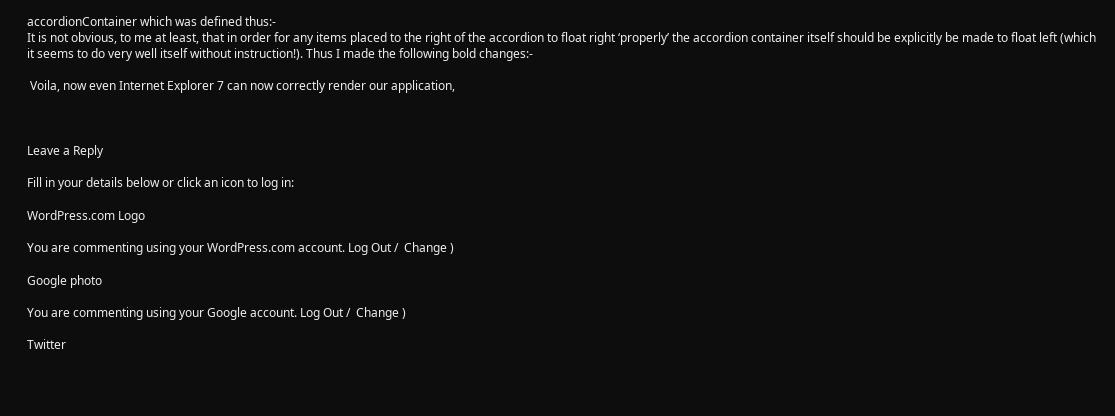accordionContainer which was defined thus:-
It is not obvious, to me at least, that in order for any items placed to the right of the accordion to float right ‘properly’ the accordion container itself should be explicitly be made to float left (which it seems to do very well itself without instruction!). Thus I made the following bold changes:-

 Voila, now even Internet Explorer 7 can now correctly render our application,



Leave a Reply

Fill in your details below or click an icon to log in:

WordPress.com Logo

You are commenting using your WordPress.com account. Log Out /  Change )

Google photo

You are commenting using your Google account. Log Out /  Change )

Twitter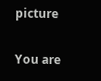picture

You are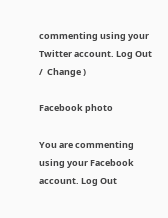commenting using your Twitter account. Log Out /  Change )

Facebook photo

You are commenting using your Facebook account. Log Out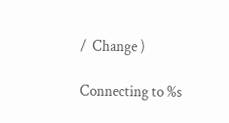/  Change )

Connecting to %s